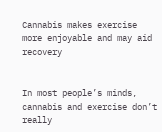Cannabis makes exercise more enjoyable and may aid recovery


In most people’s minds, cannabis and exercise don’t really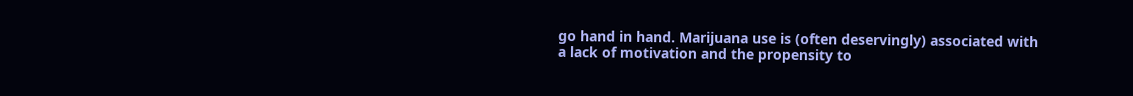go hand in hand. Marijuana use is (often deservingly) associated with a lack of motivation and the propensity to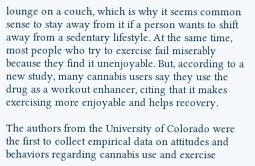lounge on a couch, which is why it seems common sense to stay away from it if a person wants to shift away from a sedentary lifestyle. At the same time, most people who try to exercise fail miserably because they find it unenjoyable. But, according to a new study, many cannabis users say they use the drug as a workout enhancer, citing that it makes exercising more enjoyable and helps recovery.

The authors from the University of Colorado were the first to collect empirical data on attitudes and behaviors regarding cannabis use and exercise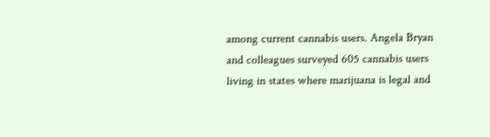among current cannabis users. Angela Bryan and colleagues surveyed 605 cannabis users living in states where marijuana is legal and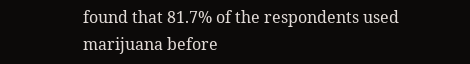found that 81.7% of the respondents used marijuana before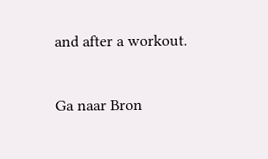and after a workout.

Ga naar Bron